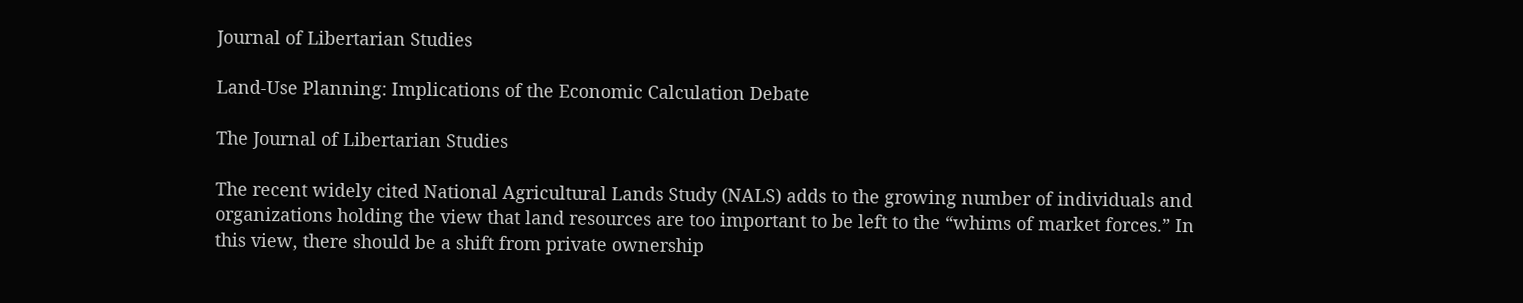Journal of Libertarian Studies

Land-Use Planning: Implications of the Economic Calculation Debate

The Journal of Libertarian Studies

The recent widely cited National Agricultural Lands Study (NALS) adds to the growing number of individuals and organizations holding the view that land resources are too important to be left to the “whims of market forces.” In this view, there should be a shift from private ownership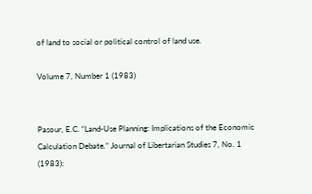of land to social or political control of land use.

Volume 7, Number 1 (1983)


Pasour, E.C. “Land-Use Planning: Implications of the Economic Calculation Debate.” Journal of Libertarian Studies 7, No. 1 (1983):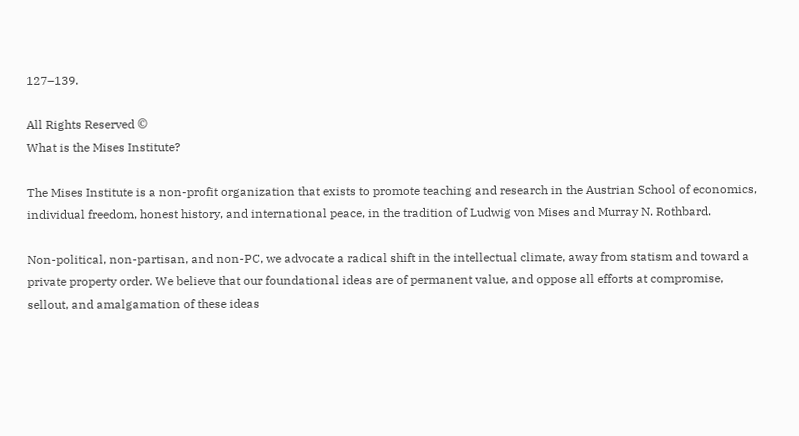127–139.

All Rights Reserved ©
What is the Mises Institute?

The Mises Institute is a non-profit organization that exists to promote teaching and research in the Austrian School of economics, individual freedom, honest history, and international peace, in the tradition of Ludwig von Mises and Murray N. Rothbard.

Non-political, non-partisan, and non-PC, we advocate a radical shift in the intellectual climate, away from statism and toward a private property order. We believe that our foundational ideas are of permanent value, and oppose all efforts at compromise, sellout, and amalgamation of these ideas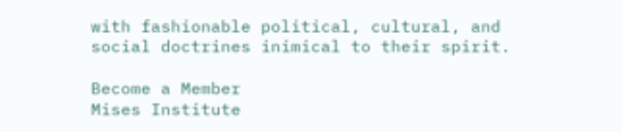with fashionable political, cultural, and social doctrines inimical to their spirit.

Become a Member
Mises Institute